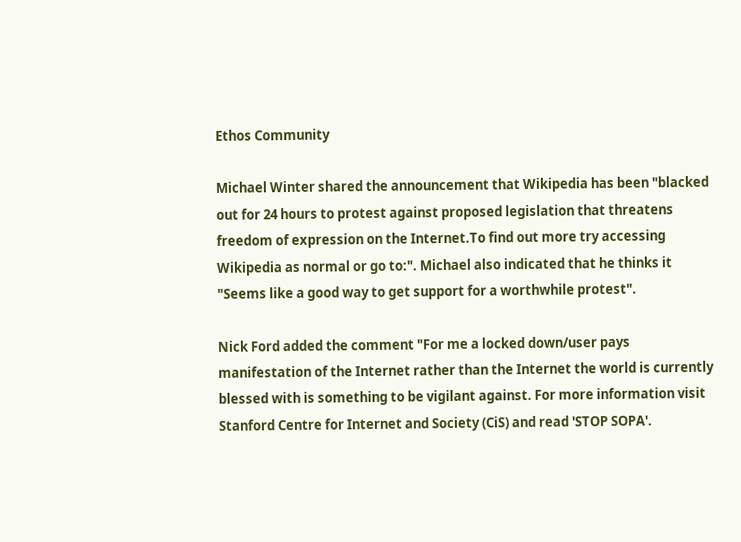Ethos Community

Michael Winter shared the announcement that Wikipedia has been "blacked out for 24 hours to protest against proposed legislation that threatens freedom of expression on the Internet.To find out more try accessing Wikipedia as normal or go to:". Michael also indicated that he thinks it "Seems like a good way to get support for a worthwhile protest".

Nick Ford added the comment "For me a locked down/user pays manifestation of the Internet rather than the Internet the world is currently blessed with is something to be vigilant against. For more information visit Stanford Centre for Internet and Society (CiS) and read 'STOP SOPA'.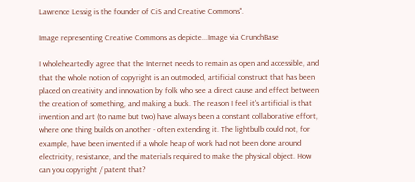Lawrence Lessig is the founder of CiS and Creative Commons".

Image representing Creative Commons as depicte...Image via CrunchBase

I wholeheartedly agree that the Internet needs to remain as open and accessible, and that the whole notion of copyright is an outmoded, artificial construct that has been placed on creativity and innovation by folk who see a direct cause and effect between the creation of something, and making a buck. The reason I feel it's artificial is that invention and art (to name but two) have always been a constant collaborative effort, where one thing builds on another - often extending it. The lightbulb could not, for example, have been invented if a whole heap of work had not been done around electricity, resistance, and the materials required to make the physical object. How can you copyright / patent that?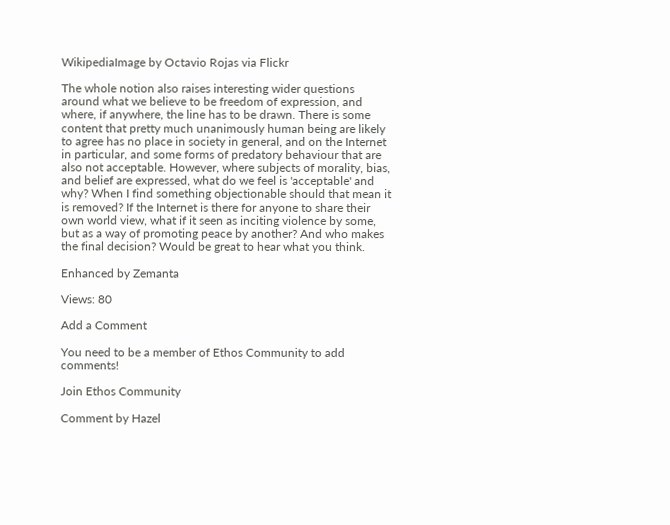WikipediaImage by Octavio Rojas via Flickr

The whole notion also raises interesting wider questions around what we believe to be freedom of expression, and where, if anywhere, the line has to be drawn. There is some content that pretty much unanimously human being are likely to agree has no place in society in general, and on the Internet in particular, and some forms of predatory behaviour that are also not acceptable. However, where subjects of morality, bias, and belief are expressed, what do we feel is 'acceptable' and why? When I find something objectionable should that mean it is removed? If the Internet is there for anyone to share their own world view, what if it seen as inciting violence by some, but as a way of promoting peace by another? And who makes the final decision? Would be great to hear what you think.

Enhanced by Zemanta

Views: 80

Add a Comment

You need to be a member of Ethos Community to add comments!

Join Ethos Community

Comment by Hazel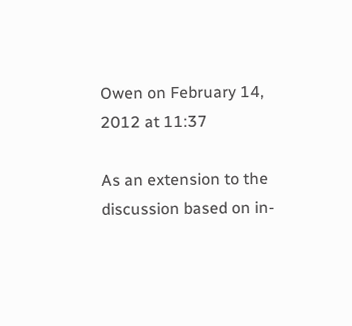Owen on February 14, 2012 at 11:37

As an extension to the discussion based on in-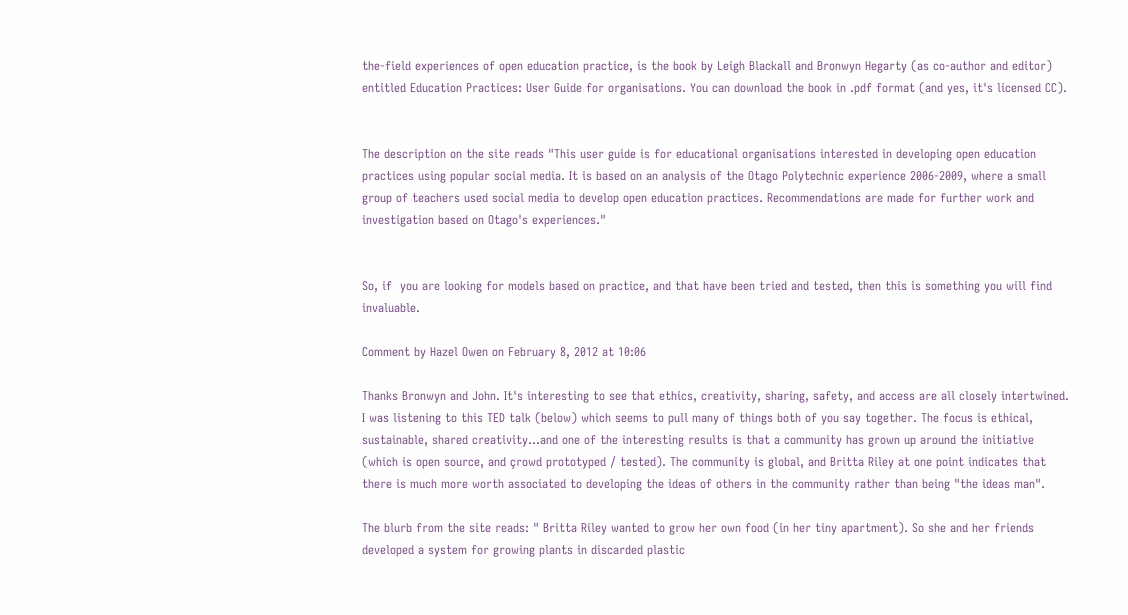the-field experiences of open education practice, is the book by Leigh Blackall and Bronwyn Hegarty (as co-author and editor) entitled Education Practices: User Guide for organisations. You can download the book in .pdf format (and yes, it's licensed CC).


The description on the site reads "This user guide is for educational organisations interested in developing open education practices using popular social media. It is based on an analysis of the Otago Polytechnic experience 2006-2009, where a small group of teachers used social media to develop open education practices. Recommendations are made for further work and investigation based on Otago's experiences."


So, if  you are looking for models based on practice, and that have been tried and tested, then this is something you will find invaluable.

Comment by Hazel Owen on February 8, 2012 at 10:06

Thanks Bronwyn and John. It's interesting to see that ethics, creativity, sharing, safety, and access are all closely intertwined. I was listening to this TED talk (below) which seems to pull many of things both of you say together. The focus is ethical, sustainable, shared creativity...and one of the interesting results is that a community has grown up around the initiative (which is open source, and çrowd prototyped / tested). The community is global, and Britta Riley at one point indicates that there is much more worth associated to developing the ideas of others in the community rather than being "the ideas man".

The blurb from the site reads: " Britta Riley wanted to grow her own food (in her tiny apartment). So she and her friends developed a system for growing plants in discarded plastic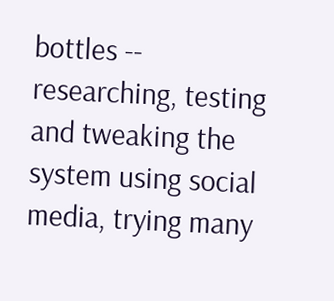bottles -- researching, testing and tweaking the system using social media, trying many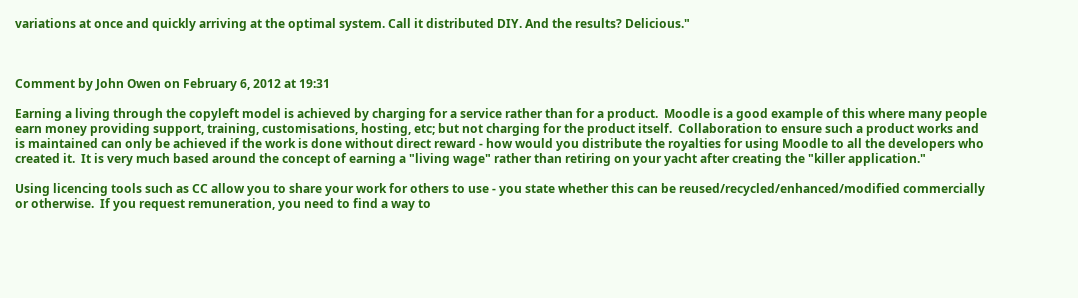variations at once and quickly arriving at the optimal system. Call it distributed DIY. And the results? Delicious."



Comment by John Owen on February 6, 2012 at 19:31

Earning a living through the copyleft model is achieved by charging for a service rather than for a product.  Moodle is a good example of this where many people earn money providing support, training, customisations, hosting, etc; but not charging for the product itself.  Collaboration to ensure such a product works and is maintained can only be achieved if the work is done without direct reward - how would you distribute the royalties for using Moodle to all the developers who created it.  It is very much based around the concept of earning a "living wage" rather than retiring on your yacht after creating the "killer application."

Using licencing tools such as CC allow you to share your work for others to use - you state whether this can be reused/recycled/enhanced/modified commercially or otherwise.  If you request remuneration, you need to find a way to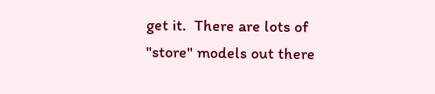get it.  There are lots of "store" models out there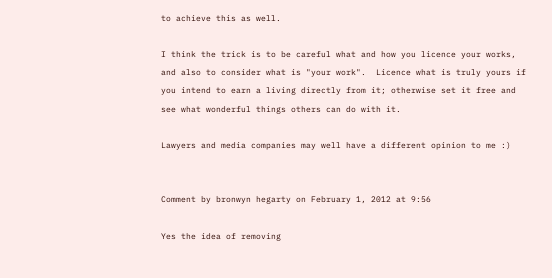to achieve this as well.

I think the trick is to be careful what and how you licence your works, and also to consider what is "your work".  Licence what is truly yours if you intend to earn a living directly from it; otherwise set it free and see what wonderful things others can do with it.

Lawyers and media companies may well have a different opinion to me :)


Comment by bronwyn hegarty on February 1, 2012 at 9:56

Yes the idea of removing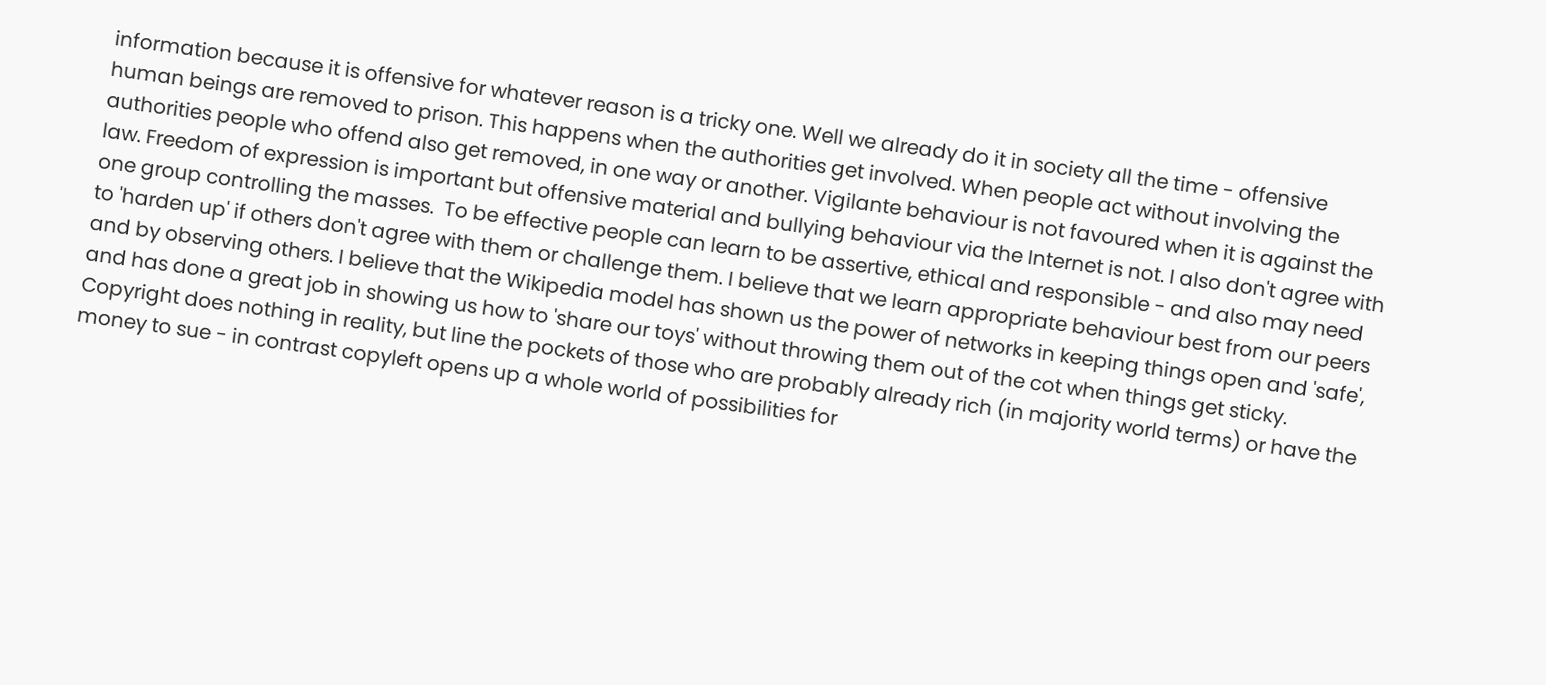information because it is offensive for whatever reason is a tricky one. Well we already do it in society all the time - offensive human beings are removed to prison. This happens when the authorities get involved. When people act without involving the authorities people who offend also get removed, in one way or another. Vigilante behaviour is not favoured when it is against the law. Freedom of expression is important but offensive material and bullying behaviour via the Internet is not. I also don't agree with one group controlling the masses.  To be effective people can learn to be assertive, ethical and responsible - and also may need to 'harden up' if others don't agree with them or challenge them. I believe that we learn appropriate behaviour best from our peers and by observing others. I believe that the Wikipedia model has shown us the power of networks in keeping things open and 'safe', and has done a great job in showing us how to 'share our toys' without throwing them out of the cot when things get sticky. Copyright does nothing in reality, but line the pockets of those who are probably already rich (in majority world terms) or have the money to sue - in contrast copyleft opens up a whole world of possibilities for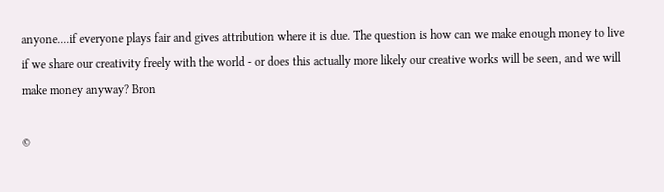anyone....if everyone plays fair and gives attribution where it is due. The question is how can we make enough money to live if we share our creativity freely with the world - or does this actually more likely our creative works will be seen, and we will make money anyway? Bron

©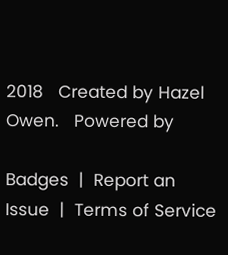2018   Created by Hazel Owen.   Powered by

Badges  |  Report an Issue  |  Terms of Service